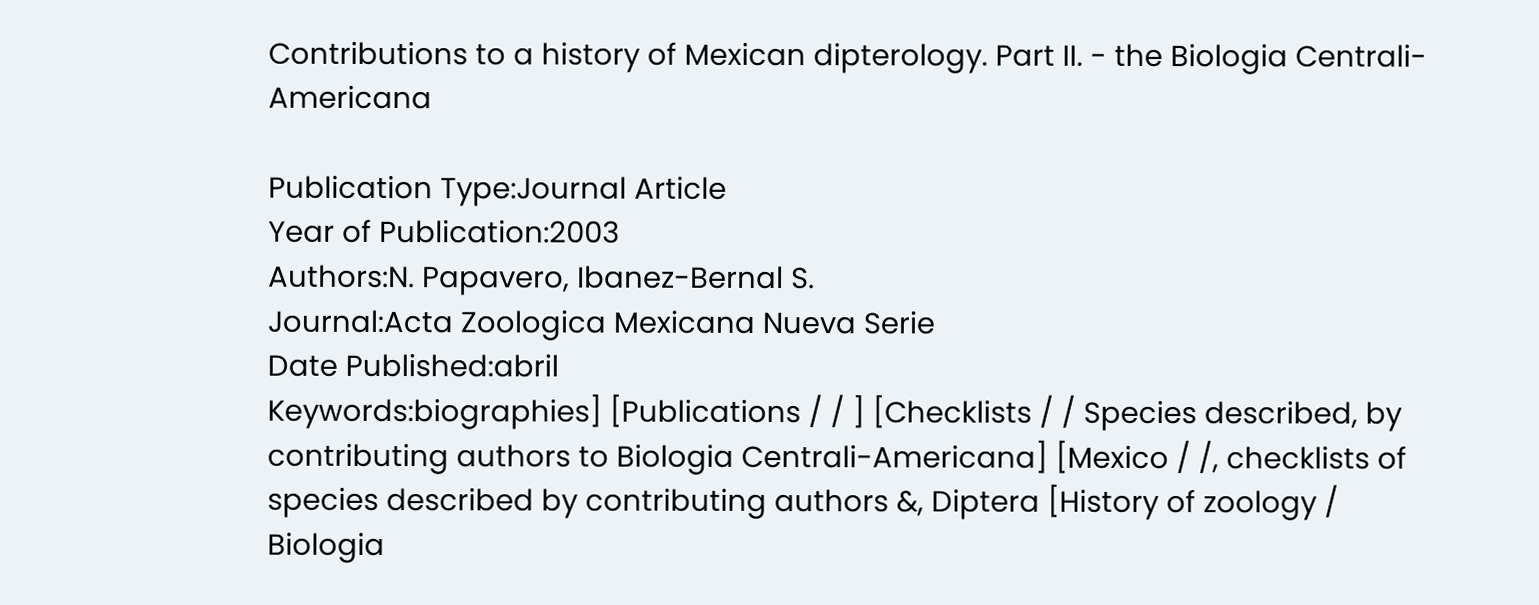Contributions to a history of Mexican dipterology. Part II. - the Biologia Centrali-Americana

Publication Type:Journal Article
Year of Publication:2003
Authors:N. Papavero, Ibanez-Bernal S.
Journal:Acta Zoologica Mexicana Nueva Serie
Date Published:abril
Keywords:biographies] [Publications / / ] [Checklists / / Species described, by contributing authors to Biologia Centrali-Americana] [Mexico / /, checklists of species described by contributing authors &, Diptera [History of zoology / Biologia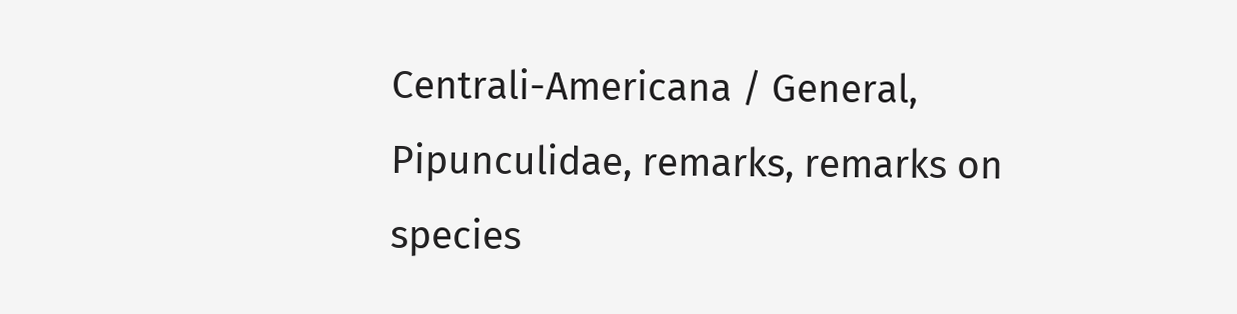Centrali-Americana / General, Pipunculidae, remarks, remarks on species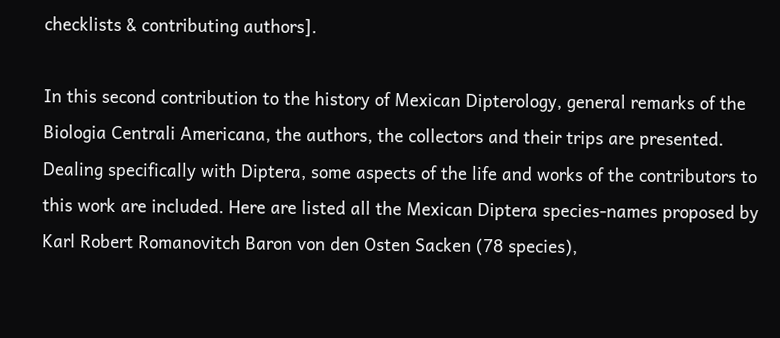checklists & contributing authors].

In this second contribution to the history of Mexican Dipterology, general remarks of the Biologia Centrali Americana, the authors, the collectors and their trips are presented. Dealing specifically with Diptera, some aspects of the life and works of the contributors to this work are included. Here are listed all the Mexican Diptera species-names proposed by Karl Robert Romanovitch Baron von den Osten Sacken (78 species),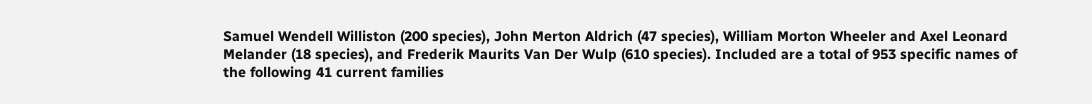Samuel Wendell Williston (200 species), John Merton Aldrich (47 species), William Morton Wheeler and Axel Leonard Melander (18 species), and Frederik Maurits Van Der Wulp (610 species). Included are a total of 953 specific names of the following 41 current families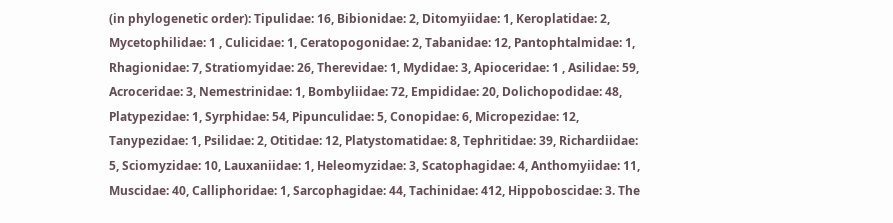(in phylogenetic order): Tipulidae: 16, Bibionidae: 2, Ditomyiidae: 1, Keroplatidae: 2, Mycetophilidae: 1 , Culicidae: 1, Ceratopogonidae: 2, Tabanidae: 12, Pantophtalmidae: 1, Rhagionidae: 7, Stratiomyidae: 26, Therevidae: 1, Mydidae: 3, Apioceridae: 1 , Asilidae: 59, Acroceridae: 3, Nemestrinidae: 1, Bombyliidae: 72, Empididae: 20, Dolichopodidae: 48, Platypezidae: 1, Syrphidae: 54, Pipunculidae: 5, Conopidae: 6, Micropezidae: 12, Tanypezidae: 1, Psilidae: 2, Otitidae: 12, Platystomatidae: 8, Tephritidae: 39, Richardiidae: 5, Sciomyzidae: 10, Lauxaniidae: 1, Heleomyzidae: 3, Scatophagidae: 4, Anthomyiidae: 11, Muscidae: 40, Calliphoridae: 1, Sarcophagidae: 44, Tachinidae: 412, Hippoboscidae: 3. The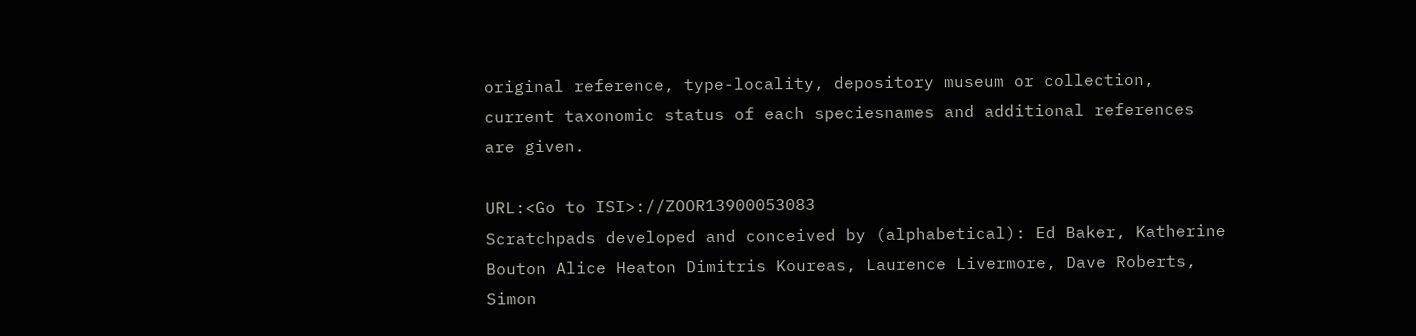original reference, type-locality, depository museum or collection, current taxonomic status of each speciesnames and additional references are given.

URL:<Go to ISI>://ZOOR13900053083
Scratchpads developed and conceived by (alphabetical): Ed Baker, Katherine Bouton Alice Heaton Dimitris Koureas, Laurence Livermore, Dave Roberts, Simon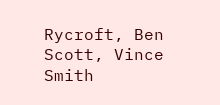Rycroft, Ben Scott, Vince Smith